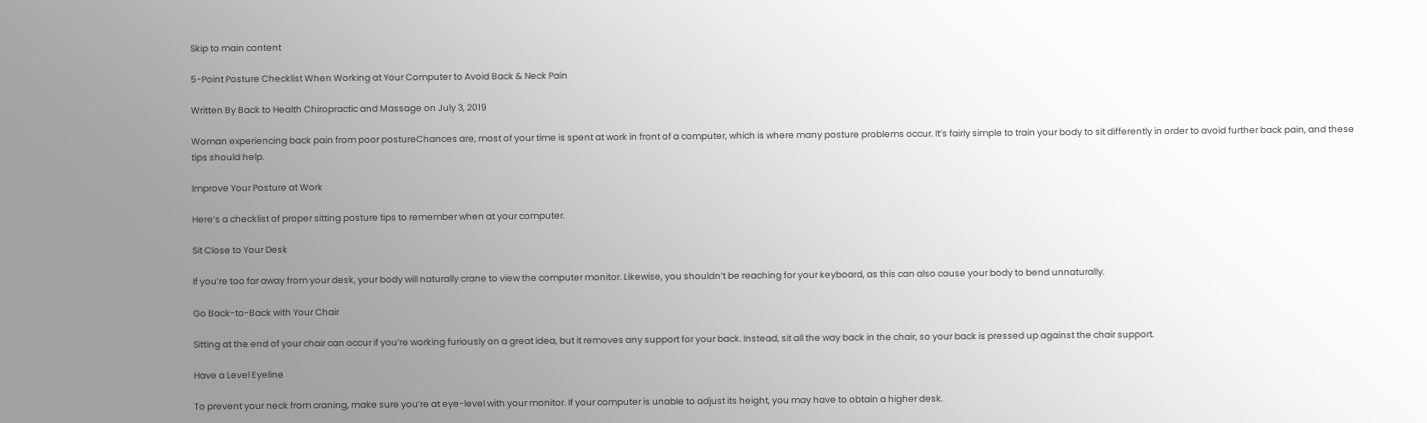Skip to main content

5-Point Posture Checklist When Working at Your Computer to Avoid Back & Neck Pain

Written By Back to Health Chiropractic and Massage on July 3, 2019

Woman experiencing back pain from poor postureChances are, most of your time is spent at work in front of a computer, which is where many posture problems occur. It’s fairly simple to train your body to sit differently in order to avoid further back pain, and these tips should help.

Improve Your Posture at Work

Here’s a checklist of proper sitting posture tips to remember when at your computer.

Sit Close to Your Desk

If you’re too far away from your desk, your body will naturally crane to view the computer monitor. Likewise, you shouldn’t be reaching for your keyboard, as this can also cause your body to bend unnaturally.

Go Back-to-Back with Your Chair

Sitting at the end of your chair can occur if you’re working furiously on a great idea, but it removes any support for your back. Instead, sit all the way back in the chair, so your back is pressed up against the chair support.

Have a Level Eyeline

To prevent your neck from craning, make sure you’re at eye-level with your monitor. If your computer is unable to adjust its height, you may have to obtain a higher desk.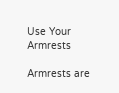Use Your Armrests

Armrests are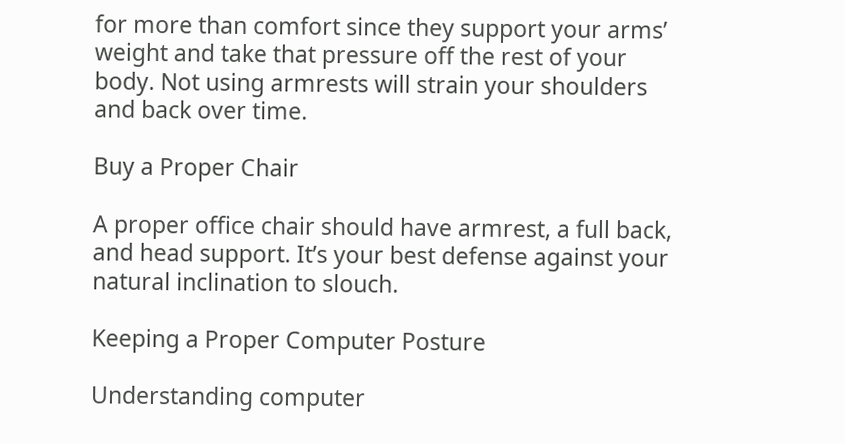for more than comfort since they support your arms’ weight and take that pressure off the rest of your body. Not using armrests will strain your shoulders and back over time.

Buy a Proper Chair

A proper office chair should have armrest, a full back, and head support. It’s your best defense against your natural inclination to slouch.

Keeping a Proper Computer Posture

Understanding computer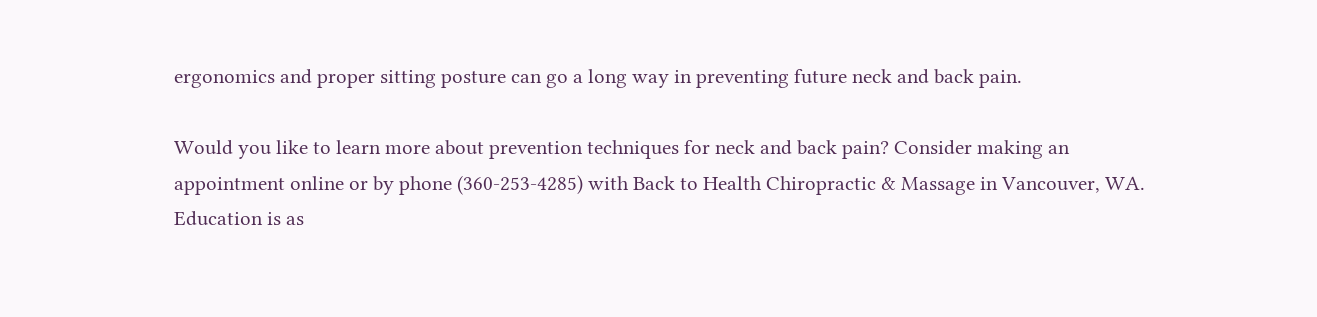ergonomics and proper sitting posture can go a long way in preventing future neck and back pain.

Would you like to learn more about prevention techniques for neck and back pain? Consider making an appointment online or by phone (360-253-4285) with Back to Health Chiropractic & Massage in Vancouver, WA. Education is as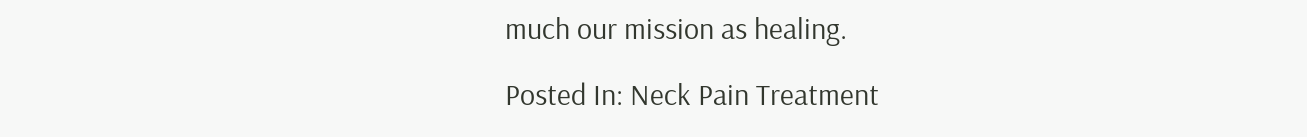much our mission as healing.

Posted In: Neck Pain Treatment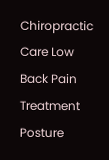Chiropractic Care Low Back Pain Treatment Posture